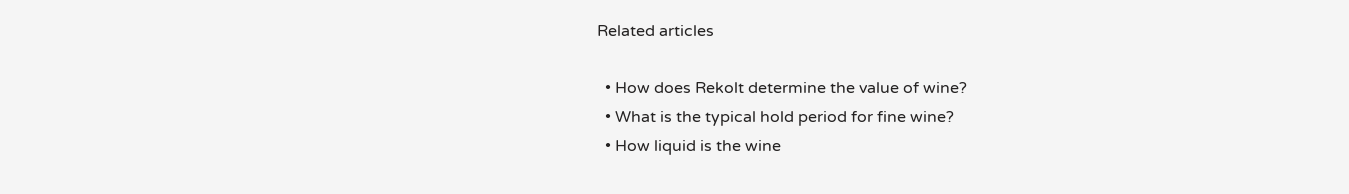Related articles

  • How does Rekolt determine the value of wine?
  • What is the typical hold period for fine wine?
  • How liquid is the wine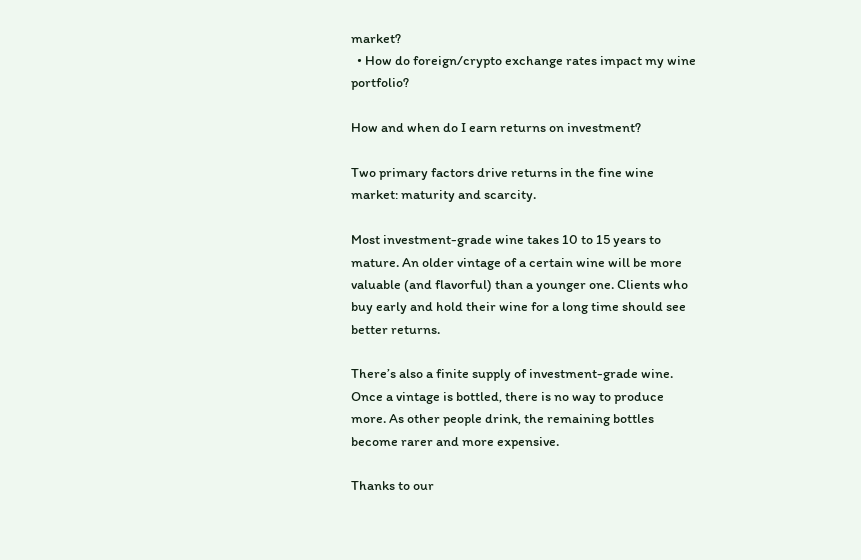market?
  • How do foreign/crypto exchange rates impact my wine portfolio?

How and when do I earn returns on investment?

Two primary factors drive returns in the fine wine market: maturity and scarcity.

Most investment-grade wine takes 10 to 15 years to mature. An older vintage of a certain wine will be more valuable (and flavorful) than a younger one. Clients who buy early and hold their wine for a long time should see better returns.

There’s also a finite supply of investment-grade wine. Once a vintage is bottled, there is no way to produce more. As other people drink, the remaining bottles become rarer and more expensive.

Thanks to our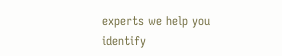experts we help you identify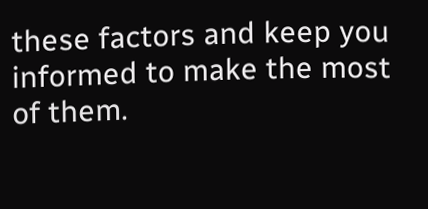these factors and keep you informed to make the most of them.